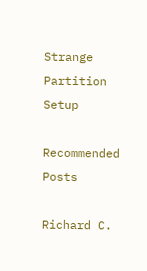Strange Partition Setup

Recommended Posts

Richard C.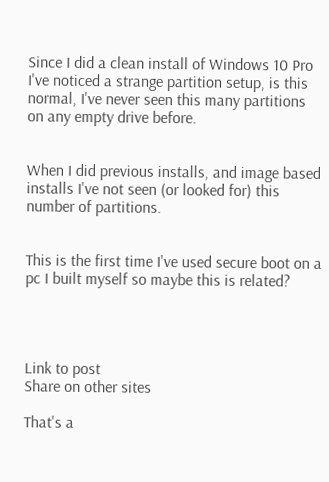Since I did a clean install of Windows 10 Pro I've noticed a strange partition setup, is this normal, I've never seen this many partitions on any empty drive before.


When I did previous installs, and image based installs I've not seen (or looked for) this number of partitions.


This is the first time I've used secure boot on a pc I built myself so maybe this is related?




Link to post
Share on other sites

That's a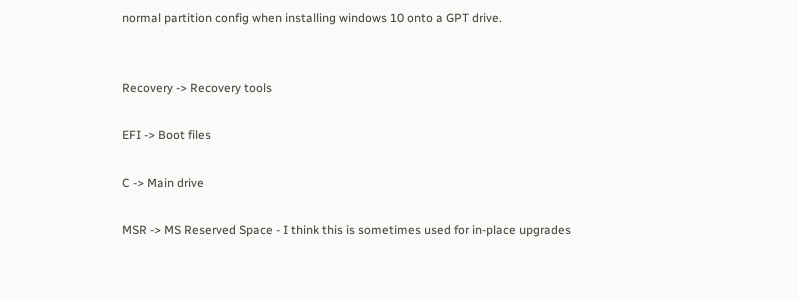normal partition config when installing windows 10 onto a GPT drive.


Recovery -> Recovery tools

EFI -> Boot files

C -> Main drive

MSR -> MS Reserved Space - I think this is sometimes used for in-place upgrades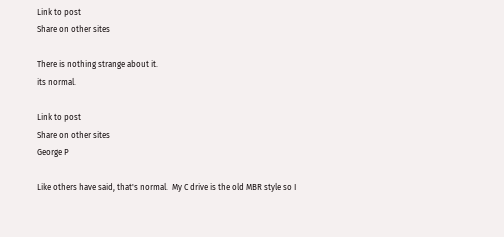Link to post
Share on other sites

There is nothing strange about it.
its normal.

Link to post
Share on other sites
George P

Like others have said, that's normal.  My C drive is the old MBR style so I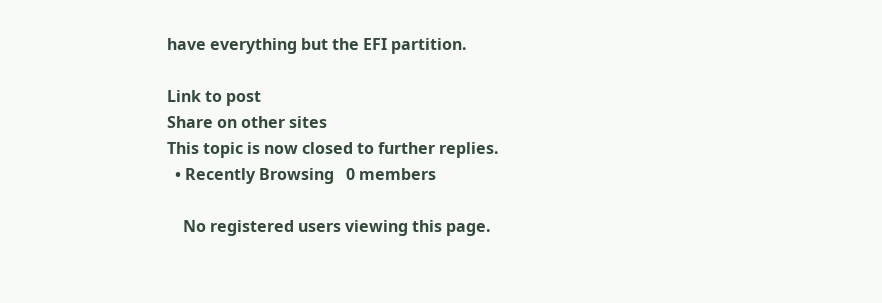have everything but the EFI partition.

Link to post
Share on other sites
This topic is now closed to further replies.
  • Recently Browsing   0 members

    No registered users viewing this page.